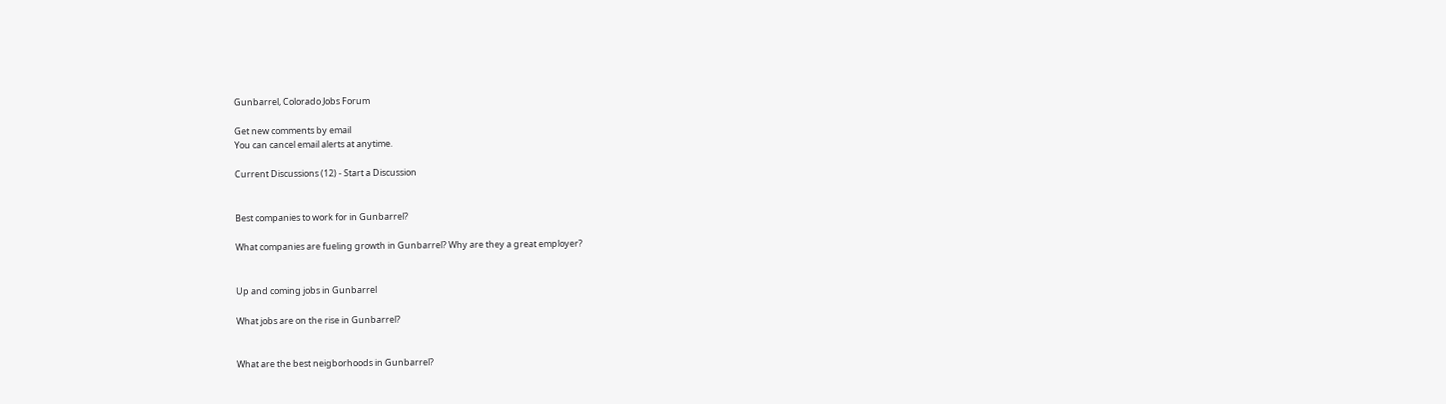Gunbarrel, Colorado Jobs Forum

Get new comments by email
You can cancel email alerts at anytime.

Current Discussions (12) - Start a Discussion


Best companies to work for in Gunbarrel?

What companies are fueling growth in Gunbarrel? Why are they a great employer?


Up and coming jobs in Gunbarrel

What jobs are on the rise in Gunbarrel?


What are the best neigborhoods in Gunbarrel?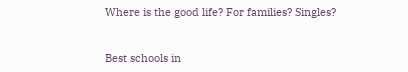Where is the good life? For families? Singles?


Best schools in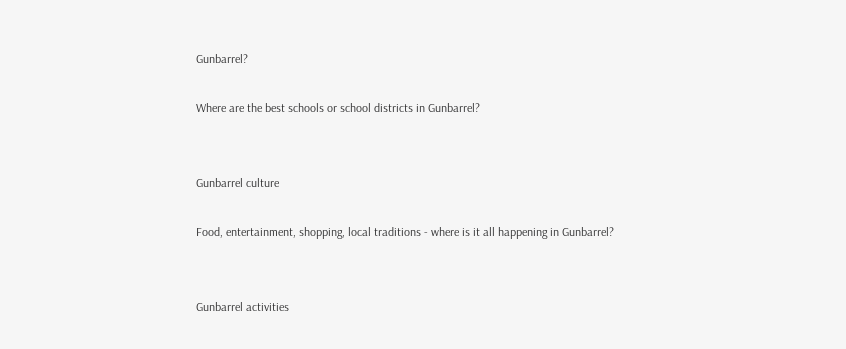Gunbarrel?

Where are the best schools or school districts in Gunbarrel?


Gunbarrel culture

Food, entertainment, shopping, local traditions - where is it all happening in Gunbarrel?


Gunbarrel activities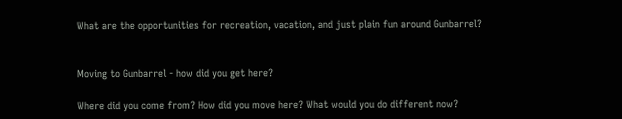What are the opportunities for recreation, vacation, and just plain fun around Gunbarrel?


Moving to Gunbarrel - how did you get here?

Where did you come from? How did you move here? What would you do different now?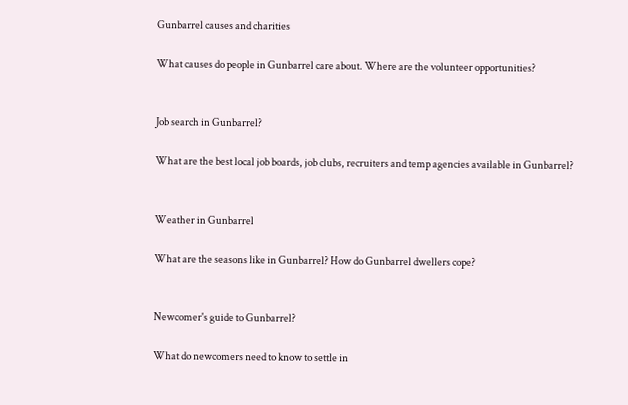Gunbarrel causes and charities

What causes do people in Gunbarrel care about. Where are the volunteer opportunities?


Job search in Gunbarrel?

What are the best local job boards, job clubs, recruiters and temp agencies available in Gunbarrel?


Weather in Gunbarrel

What are the seasons like in Gunbarrel? How do Gunbarrel dwellers cope?


Newcomer's guide to Gunbarrel?

What do newcomers need to know to settle in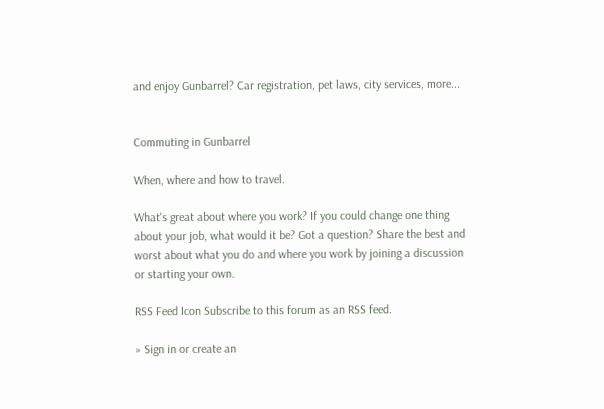and enjoy Gunbarrel? Car registration, pet laws, city services, more...


Commuting in Gunbarrel

When, where and how to travel.

What's great about where you work? If you could change one thing about your job, what would it be? Got a question? Share the best and worst about what you do and where you work by joining a discussion or starting your own.

RSS Feed Icon Subscribe to this forum as an RSS feed.

» Sign in or create an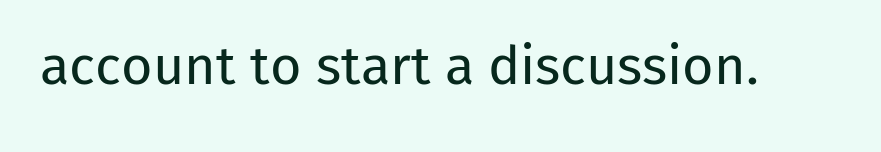account to start a discussion.